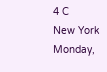4 C
New York
Monday,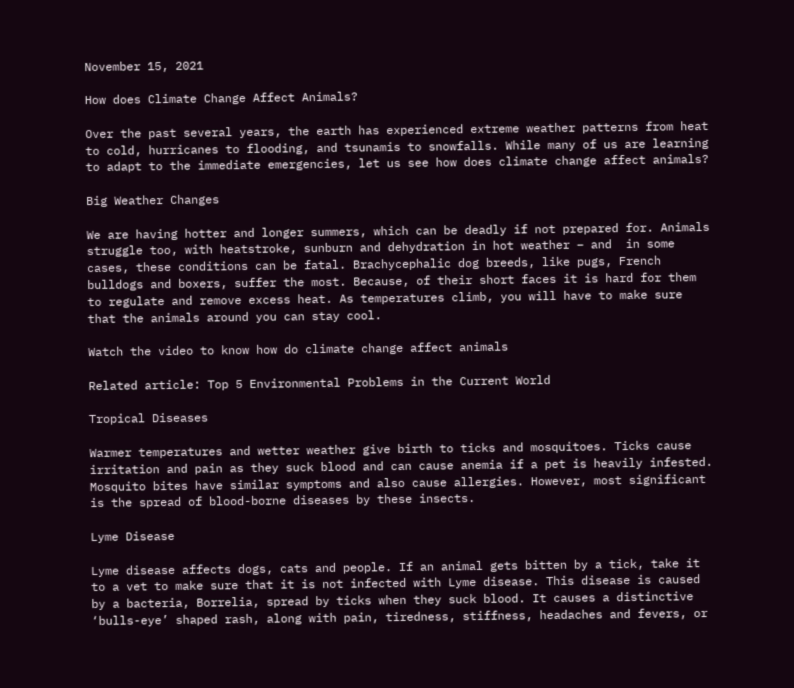November 15, 2021

How does Climate Change Affect Animals?

Over the past several years, the earth has experienced extreme weather patterns from heat to cold, hurricanes to flooding, and tsunamis to snowfalls. While many of us are learning to adapt to the immediate emergencies, let us see how does climate change affect animals?

Big Weather Changes

We are having hotter and longer summers, which can be deadly if not prepared for. Animals struggle too, with heatstroke, sunburn and dehydration in hot weather – and  in some cases, these conditions can be fatal. Brachycephalic dog breeds, like pugs, French bulldogs and boxers, suffer the most. Because, of their short faces it is hard for them to regulate and remove excess heat. As temperatures climb, you will have to make sure that the animals around you can stay cool.

Watch the video to know how do climate change affect animals

Related article: Top 5 Environmental Problems in the Current World

Tropical Diseases

Warmer temperatures and wetter weather give birth to ticks and mosquitoes. Ticks cause irritation and pain as they suck blood and can cause anemia if a pet is heavily infested. Mosquito bites have similar symptoms and also cause allergies. However, most significant is the spread of blood-borne diseases by these insects.

Lyme Disease

Lyme disease affects dogs, cats and people. If an animal gets bitten by a tick, take it to a vet to make sure that it is not infected with Lyme disease. This disease is caused by a bacteria, Borrelia, spread by ticks when they suck blood. It causes a distinctive ‘bulls-eye’ shaped rash, along with pain, tiredness, stiffness, headaches and fevers, or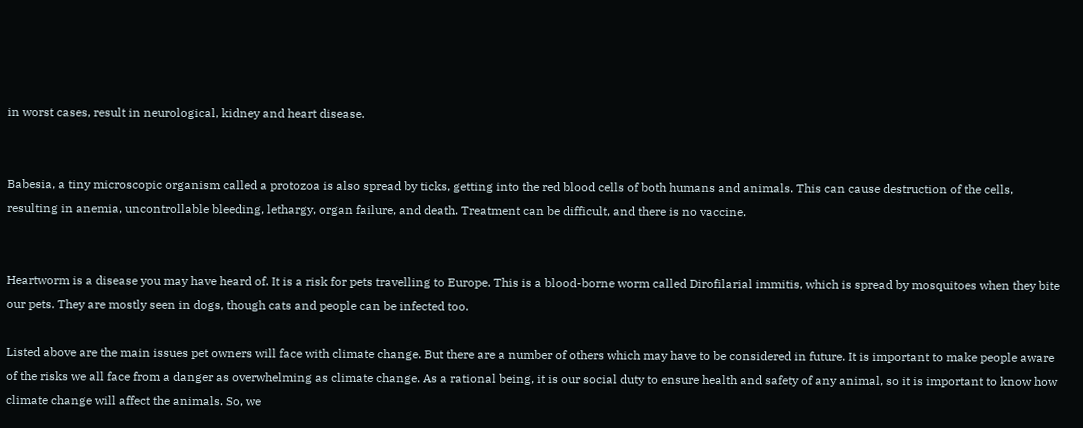in worst cases, result in neurological, kidney and heart disease.


Babesia, a tiny microscopic organism called a protozoa is also spread by ticks, getting into the red blood cells of both humans and animals. This can cause destruction of the cells, resulting in anemia, uncontrollable bleeding, lethargy, organ failure, and death. Treatment can be difficult, and there is no vaccine.


Heartworm is a disease you may have heard of. It is a risk for pets travelling to Europe. This is a blood-borne worm called Dirofilarial immitis, which is spread by mosquitoes when they bite our pets. They are mostly seen in dogs, though cats and people can be infected too.

Listed above are the main issues pet owners will face with climate change. But there are a number of others which may have to be considered in future. It is important to make people aware of the risks we all face from a danger as overwhelming as climate change. As a rational being, it is our social duty to ensure health and safety of any animal, so it is important to know how climate change will affect the animals. So, we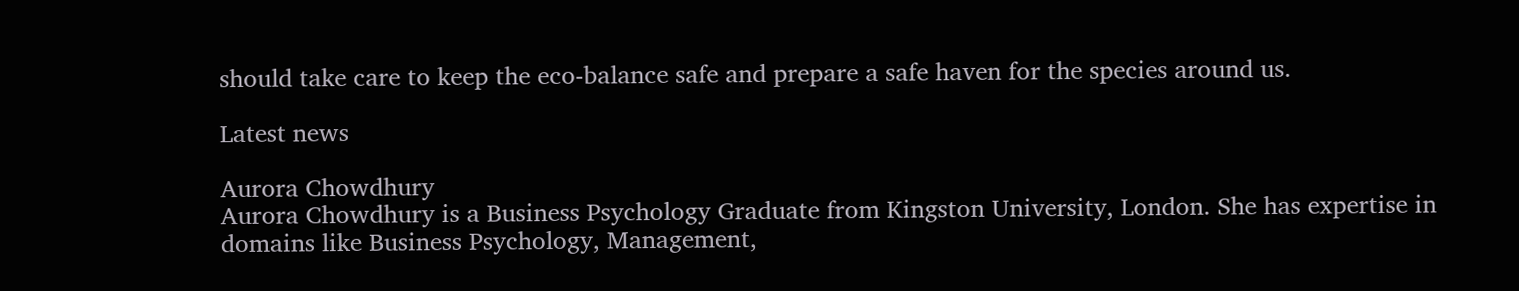should take care to keep the eco-balance safe and prepare a safe haven for the species around us.

Latest news

Aurora Chowdhury
Aurora Chowdhury is a Business Psychology Graduate from Kingston University, London. She has expertise in domains like Business Psychology, Management,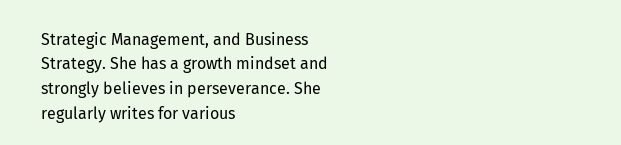Strategic Management, and Business Strategy. She has a growth mindset and strongly believes in perseverance. She regularly writes for various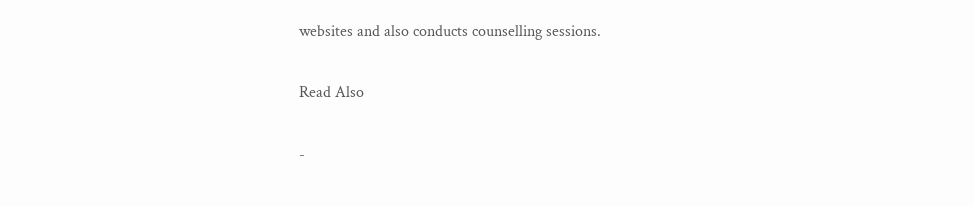websites and also conducts counselling sessions.

Read Also

-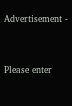Advertisement -


Please enter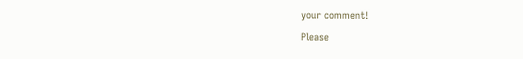your comment!
Please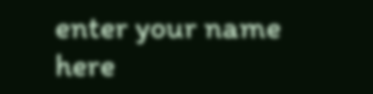enter your name here